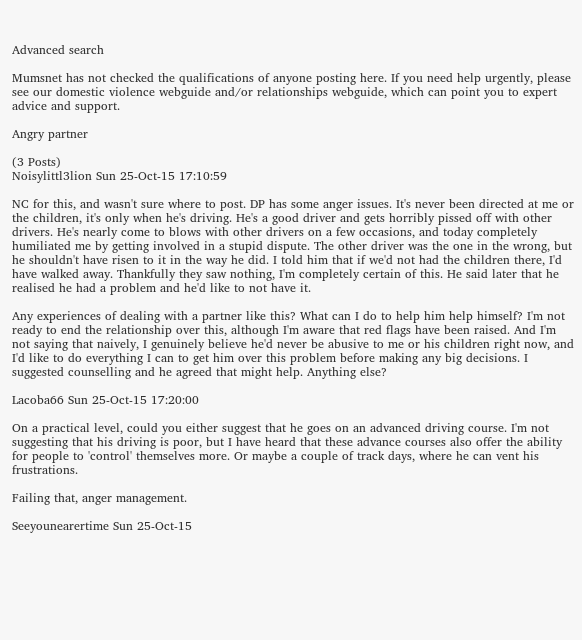Advanced search

Mumsnet has not checked the qualifications of anyone posting here. If you need help urgently, please see our domestic violence webguide and/or relationships webguide, which can point you to expert advice and support.

Angry partner

(3 Posts)
Noisylittl3lion Sun 25-Oct-15 17:10:59

NC for this, and wasn't sure where to post. DP has some anger issues. It's never been directed at me or the children, it's only when he's driving. He's a good driver and gets horribly pissed off with other drivers. He's nearly come to blows with other drivers on a few occasions, and today completely humiliated me by getting involved in a stupid dispute. The other driver was the one in the wrong, but he shouldn't have risen to it in the way he did. I told him that if we'd not had the children there, I'd have walked away. Thankfully they saw nothing, I'm completely certain of this. He said later that he realised he had a problem and he'd like to not have it.

Any experiences of dealing with a partner like this? What can I do to help him help himself? I'm not ready to end the relationship over this, although I'm aware that red flags have been raised. And I'm not saying that naively, I genuinely believe he'd never be abusive to me or his children right now, and I'd like to do everything I can to get him over this problem before making any big decisions. I suggested counselling and he agreed that might help. Anything else?

Lacoba66 Sun 25-Oct-15 17:20:00

On a practical level, could you either suggest that he goes on an advanced driving course. I'm not suggesting that his driving is poor, but I have heard that these advance courses also offer the ability for people to 'control' themselves more. Or maybe a couple of track days, where he can vent his frustrations.

Failing that, anger management.

Seeyounearertime Sun 25-Oct-15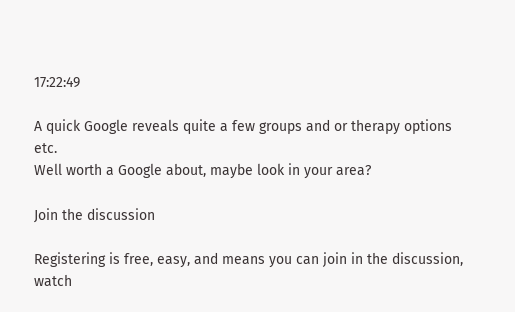17:22:49

A quick Google reveals quite a few groups and or therapy options etc.
Well worth a Google about, maybe look in your area?

Join the discussion

Registering is free, easy, and means you can join in the discussion, watch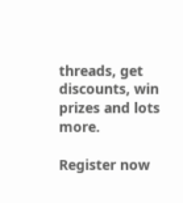threads, get discounts, win prizes and lots more.

Register now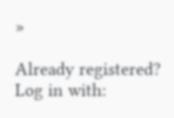»

Already registered? Log in with: